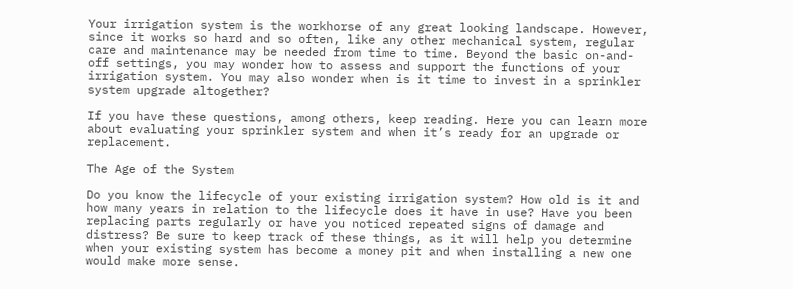Your irrigation system is the workhorse of any great looking landscape. However, since it works so hard and so often, like any other mechanical system, regular care and maintenance may be needed from time to time. Beyond the basic on-and-off settings, you may wonder how to assess and support the functions of your irrigation system. You may also wonder when is it time to invest in a sprinkler system upgrade altogether?

If you have these questions, among others, keep reading. Here you can learn more about evaluating your sprinkler system and when it’s ready for an upgrade or replacement.

The Age of the System

Do you know the lifecycle of your existing irrigation system? How old is it and how many years in relation to the lifecycle does it have in use? Have you been replacing parts regularly or have you noticed repeated signs of damage and distress? Be sure to keep track of these things, as it will help you determine when your existing system has become a money pit and when installing a new one would make more sense.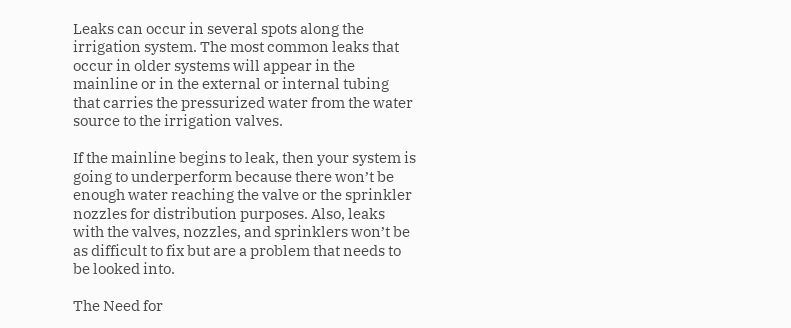Leaks can occur in several spots along the irrigation system. The most common leaks that occur in older systems will appear in the mainline or in the external or internal tubing that carries the pressurized water from the water source to the irrigation valves.

If the mainline begins to leak, then your system is going to underperform because there won’t be enough water reaching the valve or the sprinkler nozzles for distribution purposes. Also, leaks with the valves, nozzles, and sprinklers won’t be as difficult to fix but are a problem that needs to be looked into.

The Need for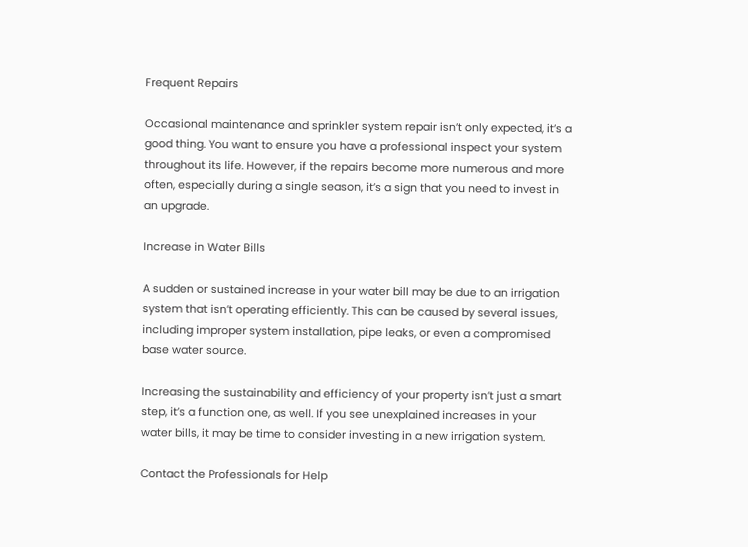Frequent Repairs

Occasional maintenance and sprinkler system repair isn’t only expected, it’s a good thing. You want to ensure you have a professional inspect your system throughout its life. However, if the repairs become more numerous and more often, especially during a single season, it’s a sign that you need to invest in an upgrade.

Increase in Water Bills

A sudden or sustained increase in your water bill may be due to an irrigation system that isn’t operating efficiently. This can be caused by several issues, including improper system installation, pipe leaks, or even a compromised base water source.

Increasing the sustainability and efficiency of your property isn’t just a smart step, it’s a function one, as well. If you see unexplained increases in your water bills, it may be time to consider investing in a new irrigation system.

Contact the Professionals for Help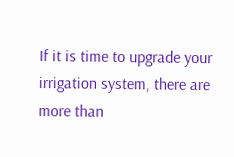If it is time to upgrade your irrigation system, there are more than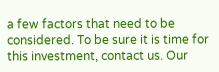a few factors that need to be considered. To be sure it is time for this investment, contact us. Our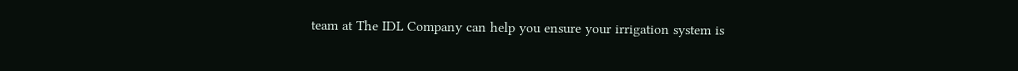team at The IDL Company can help you ensure your irrigation system is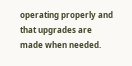operating properly and that upgrades are made when needed.